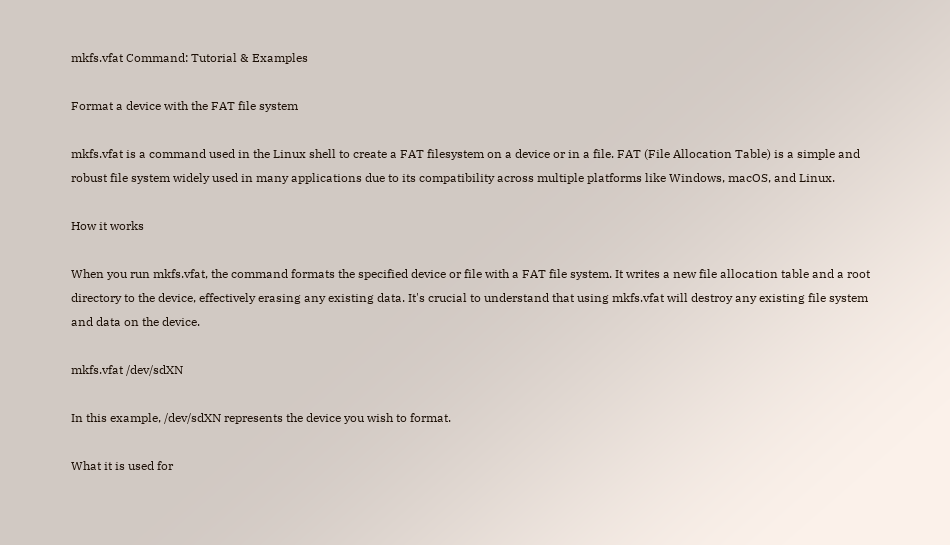mkfs.vfat Command: Tutorial & Examples

Format a device with the FAT file system

mkfs.vfat is a command used in the Linux shell to create a FAT filesystem on a device or in a file. FAT (File Allocation Table) is a simple and robust file system widely used in many applications due to its compatibility across multiple platforms like Windows, macOS, and Linux.

How it works

When you run mkfs.vfat, the command formats the specified device or file with a FAT file system. It writes a new file allocation table and a root directory to the device, effectively erasing any existing data. It's crucial to understand that using mkfs.vfat will destroy any existing file system and data on the device.

mkfs.vfat /dev/sdXN

In this example, /dev/sdXN represents the device you wish to format.

What it is used for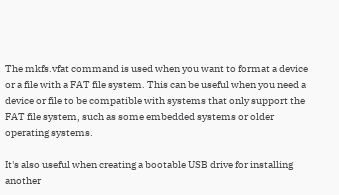The mkfs.vfat command is used when you want to format a device or a file with a FAT file system. This can be useful when you need a device or file to be compatible with systems that only support the FAT file system, such as some embedded systems or older operating systems.

It's also useful when creating a bootable USB drive for installing another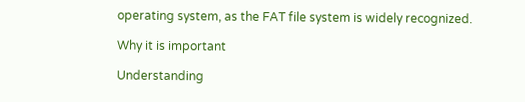operating system, as the FAT file system is widely recognized.

Why it is important

Understanding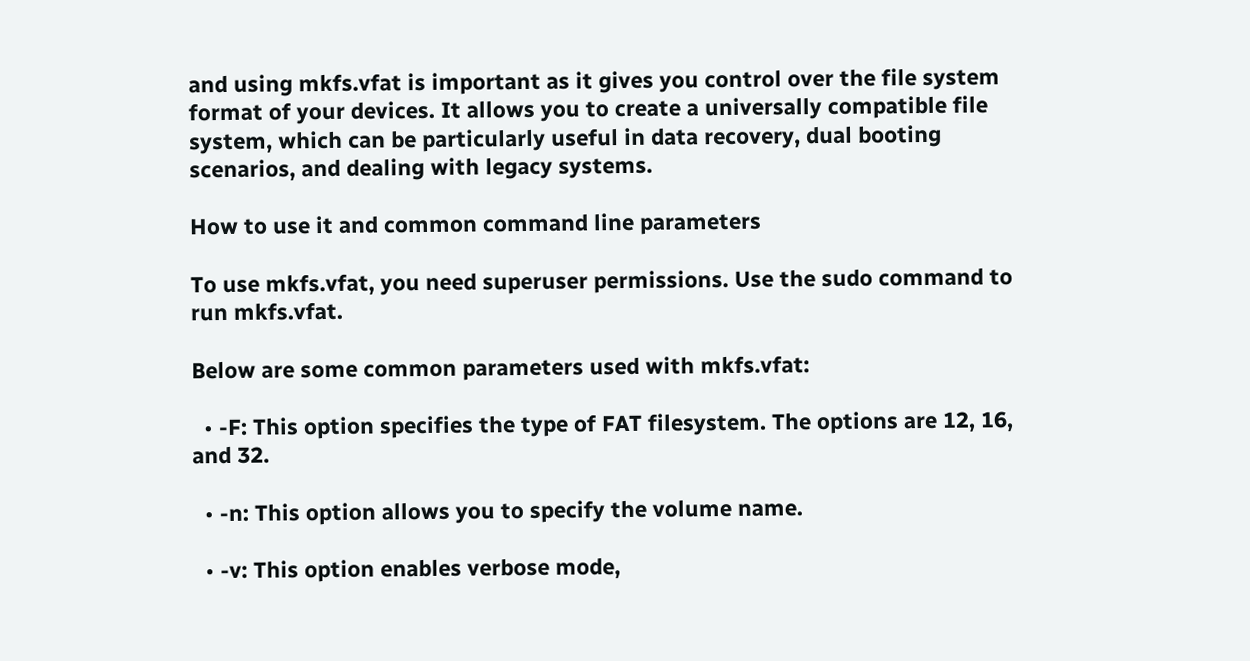and using mkfs.vfat is important as it gives you control over the file system format of your devices. It allows you to create a universally compatible file system, which can be particularly useful in data recovery, dual booting scenarios, and dealing with legacy systems.

How to use it and common command line parameters

To use mkfs.vfat, you need superuser permissions. Use the sudo command to run mkfs.vfat.

Below are some common parameters used with mkfs.vfat:

  • -F: This option specifies the type of FAT filesystem. The options are 12, 16, and 32.

  • -n: This option allows you to specify the volume name.

  • -v: This option enables verbose mode,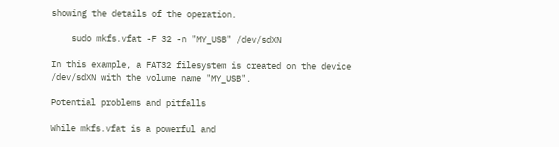showing the details of the operation.

    sudo mkfs.vfat -F 32 -n "MY_USB" /dev/sdXN

In this example, a FAT32 filesystem is created on the device /dev/sdXN with the volume name "MY_USB".

Potential problems and pitfalls

While mkfs.vfat is a powerful and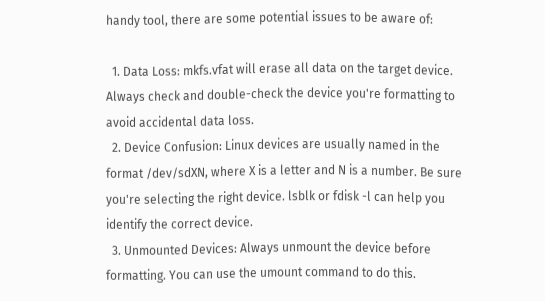handy tool, there are some potential issues to be aware of:

  1. Data Loss: mkfs.vfat will erase all data on the target device. Always check and double-check the device you're formatting to avoid accidental data loss.
  2. Device Confusion: Linux devices are usually named in the format /dev/sdXN, where X is a letter and N is a number. Be sure you're selecting the right device. lsblk or fdisk -l can help you identify the correct device.
  3. Unmounted Devices: Always unmount the device before formatting. You can use the umount command to do this.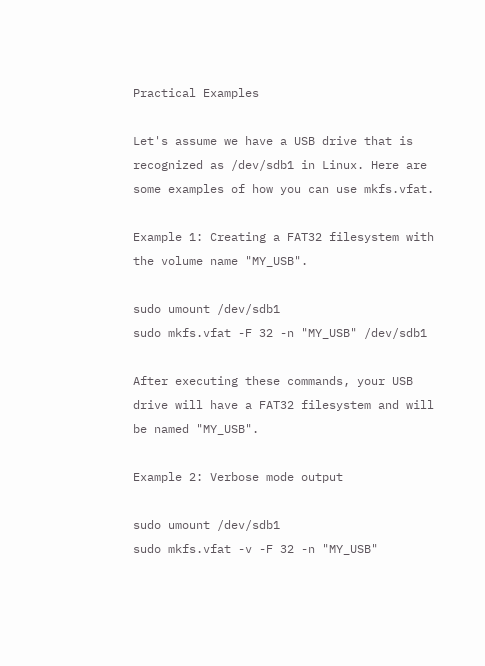Practical Examples

Let's assume we have a USB drive that is recognized as /dev/sdb1 in Linux. Here are some examples of how you can use mkfs.vfat.

Example 1: Creating a FAT32 filesystem with the volume name "MY_USB".

sudo umount /dev/sdb1
sudo mkfs.vfat -F 32 -n "MY_USB" /dev/sdb1

After executing these commands, your USB drive will have a FAT32 filesystem and will be named "MY_USB".

Example 2: Verbose mode output

sudo umount /dev/sdb1
sudo mkfs.vfat -v -F 32 -n "MY_USB"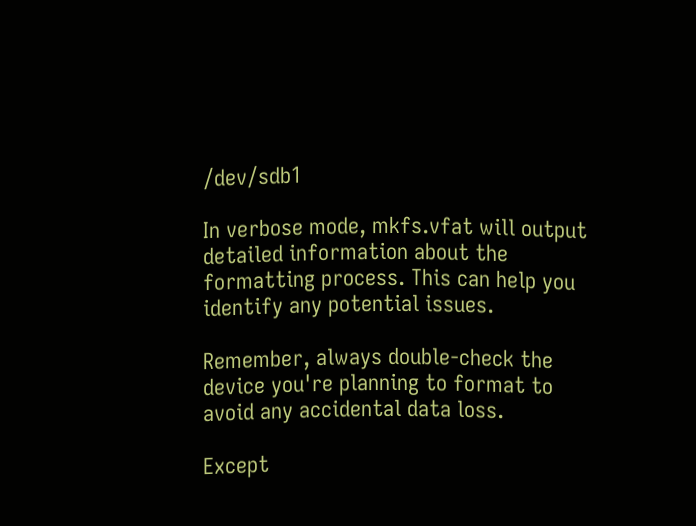/dev/sdb1

In verbose mode, mkfs.vfat will output detailed information about the formatting process. This can help you identify any potential issues.

Remember, always double-check the device you're planning to format to avoid any accidental data loss.

Except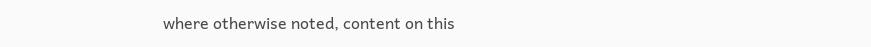where otherwise noted, content on this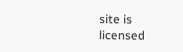site is licensed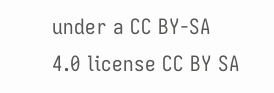under a CC BY-SA 4.0 license CC BY SA